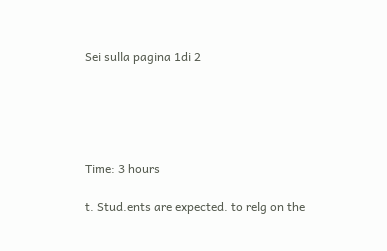Sei sulla pagina 1di 2





Time: 3 hours

t. Stud.ents are expected. to relg on the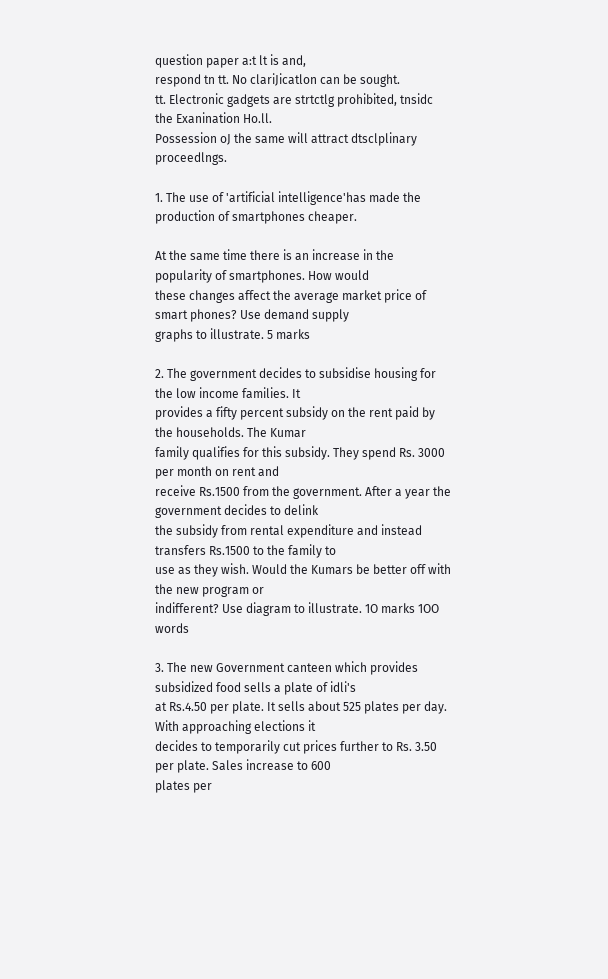question paper a:t lt is and,
respond tn tt. No clariJicatlon can be sought.
tt. Electronic gadgets are strtctlg prohibited, tnsidc the Exanination Ho.ll.
Possession oJ the same will attract dtsclplinary proceedlngs.

1. The use of 'artificial intelligence'has made the production of smartphones cheaper.

At the same time there is an increase in the popularity of smartphones. How would
these changes affect the average market price of smart phones? Use demand supply
graphs to illustrate. 5 marks

2. The government decides to subsidise housing for the low income families. It
provides a fifty percent subsidy on the rent paid by the households. The Kumar
family qualifies for this subsidy. They spend Rs. 3000 per month on rent and
receive Rs.1500 from the government. After a year the government decides to delink
the subsidy from rental expenditure and instead transfers Rs.1500 to the family to
use as they wish. Would the Kumars be better off with the new program or
indifferent? Use diagram to illustrate. 1O marks 1OO words

3. The new Government canteen which provides subsidized food sells a plate of idli's
at Rs.4.50 per plate. It sells about 525 plates per day. With approaching elections it
decides to temporarily cut prices further to Rs. 3.50 per plate. Sales increase to 600
plates per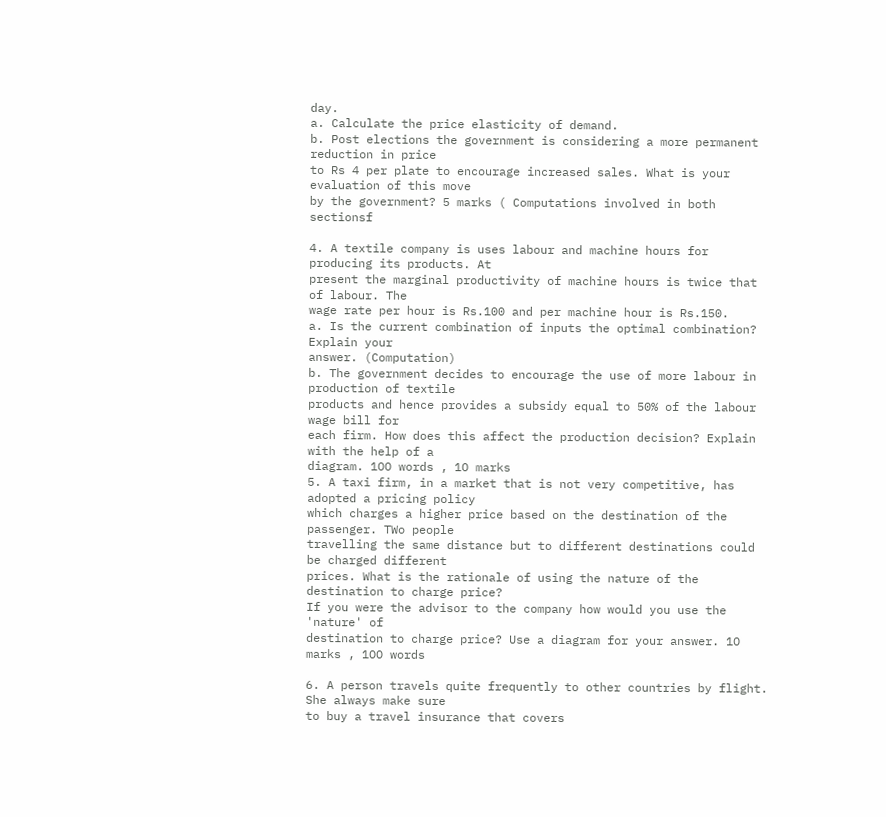day.
a. Calculate the price elasticity of demand.
b. Post elections the government is considering a more permanent reduction in price
to Rs 4 per plate to encourage increased sales. What is your evaluation of this move
by the government? 5 marks ( Computations involved in both sectionsf

4. A textile company is uses labour and machine hours for producing its products. At
present the marginal productivity of machine hours is twice that of labour. The
wage rate per hour is Rs.100 and per machine hour is Rs.150.
a. Is the current combination of inputs the optimal combination? Explain your
answer. (Computation)
b. The government decides to encourage the use of more labour in production of textile
products and hence provides a subsidy equal to 50% of the labour wage bill for
each firm. How does this affect the production decision? Explain with the help of a
diagram. 1OO words , 1O marks
5. A taxi firm, in a market that is not very competitive, has adopted a pricing policy
which charges a higher price based on the destination of the passenger. TWo people
travelling the same distance but to different destinations could be charged different
prices. What is the rationale of using the nature of the destination to charge price?
If you were the advisor to the company how would you use the 'nature' of
destination to charge price? Use a diagram for your answer. 1O marks , 1OO words

6. A person travels quite frequently to other countries by flight. She always make sure
to buy a travel insurance that covers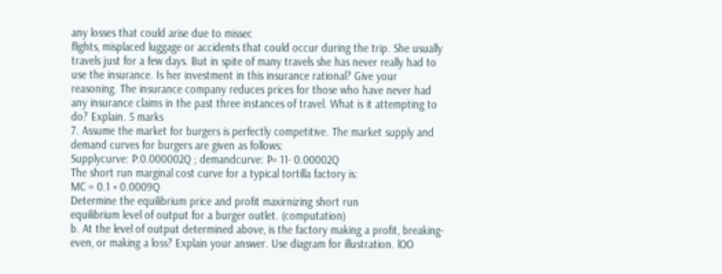any losses that could arise due to missec
flights, misplaced luggage or accidents that could occur during the trip. She usually
travels just for a few days. But in spite of many travels she has never really had to
use the insurance. Is her investment in this insurance rational? Give your
reasoning. The insurance company reduces prices for those who have never had
any insurance claims in the past three instances of travel. What is it attempting to
do? Explain. 5 marks
7. Assume the market for burgers is perfectly competitive. The market supply and
demand curves for burgers are given as follows:
Supplycurve: P:0.000002Q ; demandcurve: P= 11- 0.00002Q
The short run marginal cost curve for a typical tortilla factory is:
MC = 0.1 + 0.0009Q
Determine the equilibrium price and profit maxirnizing short run
equilibrium level of output for a burger outlet. (computation)
b. At the level of output determined above, is the factory making a profit, breaking-
even, or making a loss? Explain your answer. Use diagram for illustration. lOO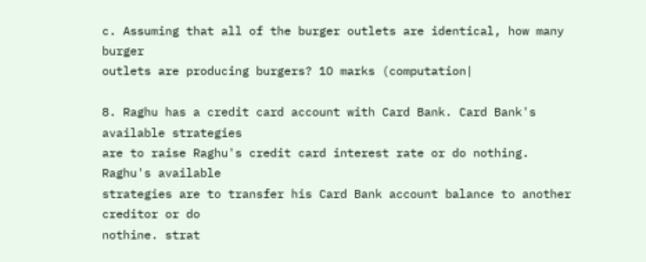c. Assuming that all of the burger outlets are identical, how many burger
outlets are producing burgers? 1O marks (computation|

8. Raghu has a credit card account with Card Bank. Card Bank's available strategies
are to raise Raghu's credit card interest rate or do nothing. Raghu's available
strategies are to transfer his Card Bank account balance to another creditor or do
nothine. strat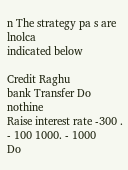n The strategy pa s are lnolca
indicated below

Credit Raghu
bank Transfer Do nothine
Raise interest rate -300 . - 100 1000. - 1000
Do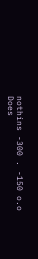nothins -300 . -150 o.o
Does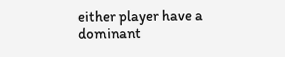either player have a dominant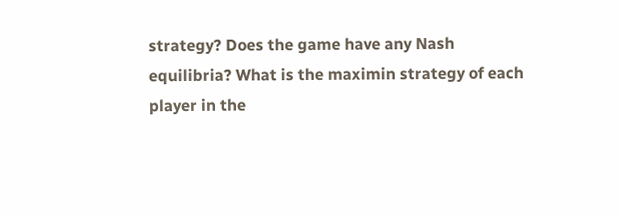strategy? Does the game have any Nash
equilibria? What is the maximin strategy of each player in the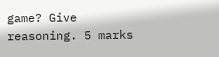game? Give
reasoning. 5 marks